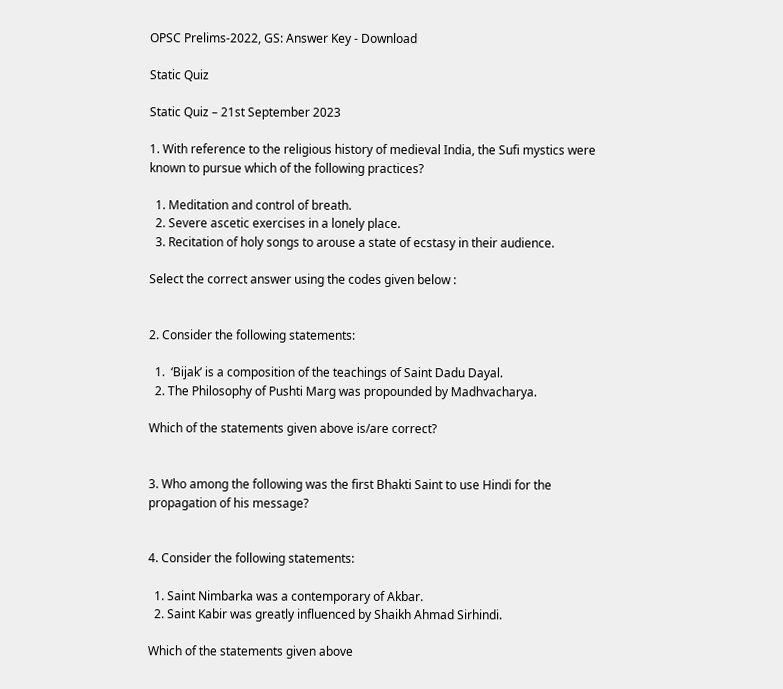OPSC Prelims-2022, GS: Answer Key - Download

Static Quiz

Static Quiz – 21st September 2023

1. With reference to the religious history of medieval India, the Sufi mystics were known to pursue which of the following practices?

  1. Meditation and control of breath.
  2. Severe ascetic exercises in a lonely place.
  3. Recitation of holy songs to arouse a state of ecstasy in their audience.

Select the correct answer using the codes given below :


2. Consider the following statements:

  1.  ‘Bijak’ is a composition of the teachings of Saint Dadu Dayal.
  2. The Philosophy of Pushti Marg was propounded by Madhvacharya.

Which of the statements given above is/are correct?


3. Who among the following was the first Bhakti Saint to use Hindi for the propagation of his message?


4. Consider the following statements:

  1. Saint Nimbarka was a contemporary of Akbar.
  2. Saint Kabir was greatly influenced by Shaikh Ahmad Sirhindi.

Which of the statements given above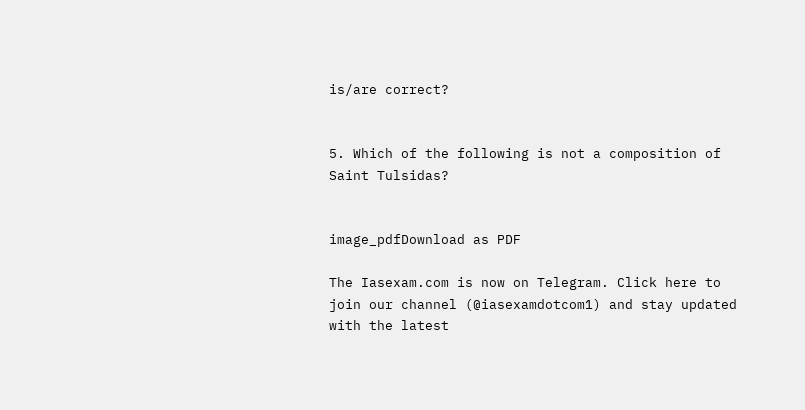is/are correct?


5. Which of the following is not a composition of Saint Tulsidas?


image_pdfDownload as PDF

The Iasexam.com is now on Telegram. Click here to join our channel (@iasexamdotcom1) and stay updated with the latest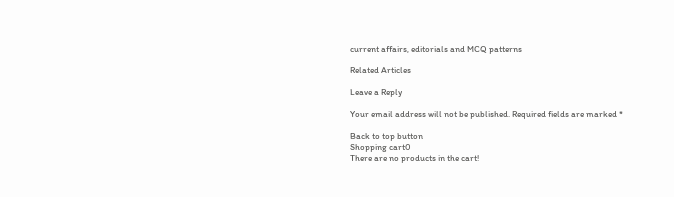current affairs, editorials and MCQ patterns

Related Articles

Leave a Reply

Your email address will not be published. Required fields are marked *

Back to top button
Shopping cart0
There are no products in the cart!